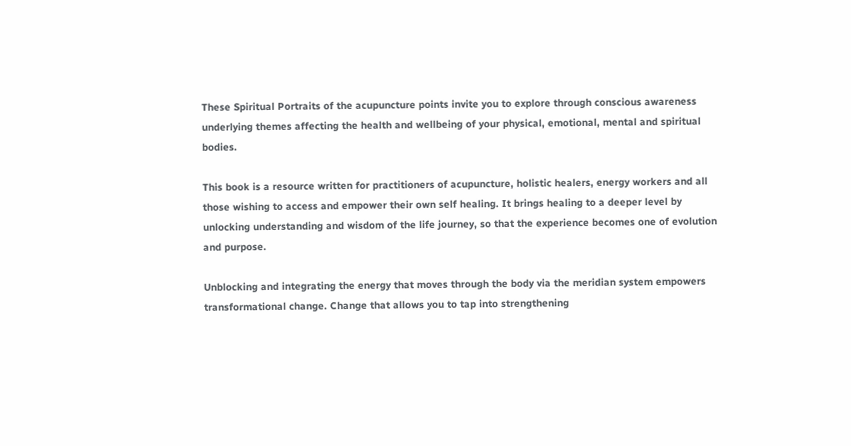These Spiritual Portraits of the acupuncture points invite you to explore through conscious awareness underlying themes affecting the health and wellbeing of your physical, emotional, mental and spiritual bodies.

This book is a resource written for practitioners of acupuncture, holistic healers, energy workers and all those wishing to access and empower their own self healing. It brings healing to a deeper level by unlocking understanding and wisdom of the life journey, so that the experience becomes one of evolution and purpose.

Unblocking and integrating the energy that moves through the body via the meridian system empowers transformational change. Change that allows you to tap into strengthening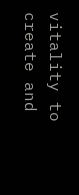vitality to create and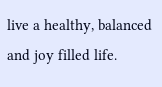live a healthy, balanced and joy filled life.